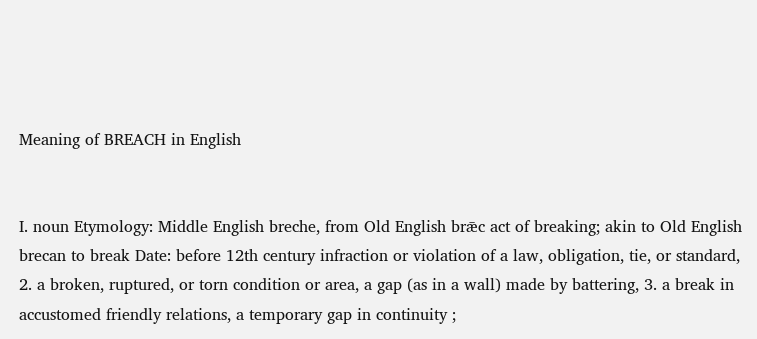Meaning of BREACH in English


I. noun Etymology: Middle English breche, from Old English brǣc act of breaking; akin to Old English brecan to break Date: before 12th century infraction or violation of a law, obligation, tie, or standard, 2. a broken, ruptured, or torn condition or area, a gap (as in a wall) made by battering, 3. a break in accustomed friendly relations, a temporary gap in continuity ;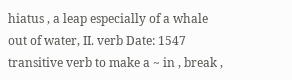hiatus , a leap especially of a whale out of water, II. verb Date: 1547 transitive verb to make a ~ in , break ,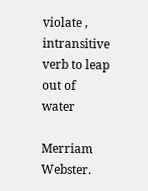violate , intransitive verb to leap out of water

Merriam Webster.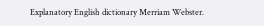Explanatory English dictionary Merriam Webster.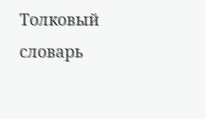Толковый словарь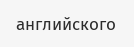английского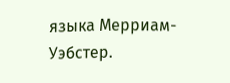языка Мерриам-Уэбстер.